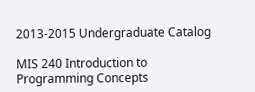2013-2015 Undergraduate Catalog

MIS 240 Introduction to Programming Concepts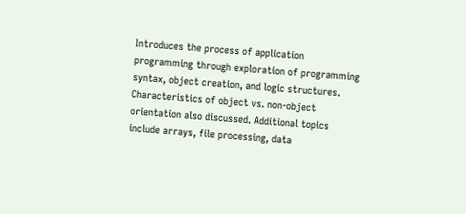Introduces the process of application programming through exploration of programming syntax, object creation, and logic structures. Characteristics of object vs. non-object orientation also discussed. Additional topics include arrays, file processing, data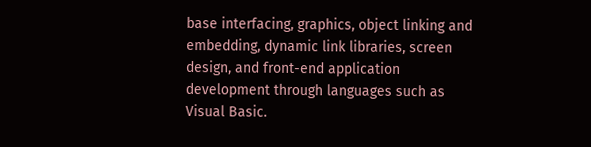base interfacing, graphics, object linking and embedding, dynamic link libraries, screen design, and front-end application development through languages such as Visual Basic.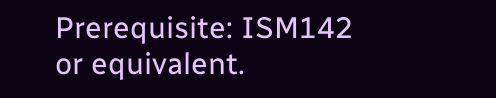Prerequisite: ISM142 or equivalent.